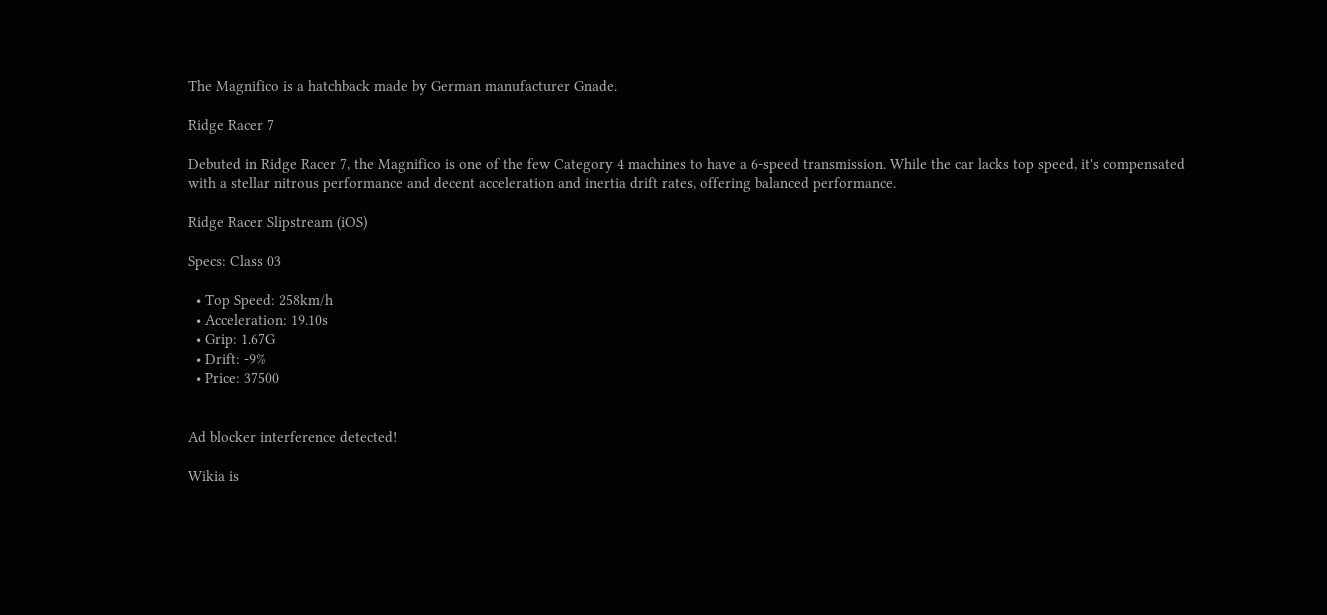The Magnifico is a hatchback made by German manufacturer Gnade.

Ridge Racer 7

Debuted in Ridge Racer 7, the Magnifico is one of the few Category 4 machines to have a 6-speed transmission. While the car lacks top speed, it's compensated with a stellar nitrous performance and decent acceleration and inertia drift rates, offering balanced performance.

Ridge Racer Slipstream (iOS)

Specs: Class 03

  • Top Speed: 258km/h
  • Acceleration: 19.10s
  • Grip: 1.67G
  • Drift: -9%
  • Price: 37500


Ad blocker interference detected!

Wikia is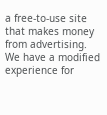a free-to-use site that makes money from advertising. We have a modified experience for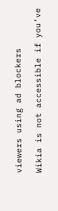viewers using ad blockers

Wikia is not accessible if you’ve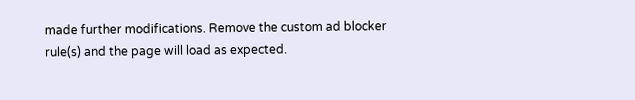made further modifications. Remove the custom ad blocker rule(s) and the page will load as expected.